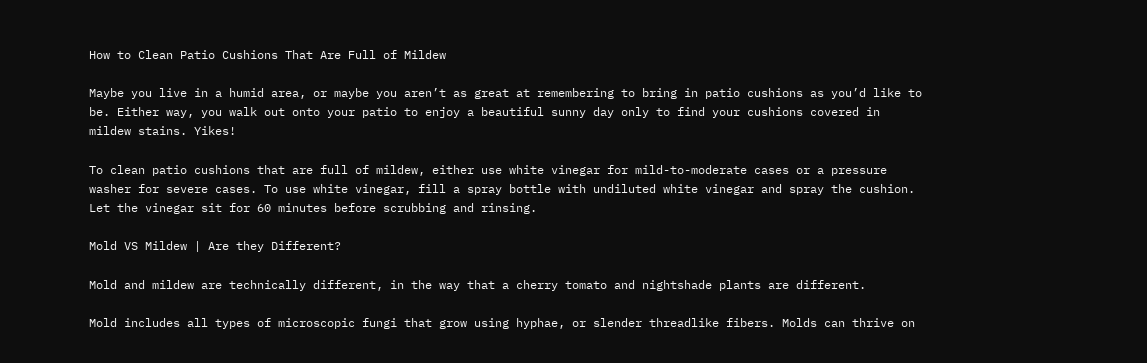How to Clean Patio Cushions That Are Full of Mildew

Maybe you live in a humid area, or maybe you aren’t as great at remembering to bring in patio cushions as you’d like to be. Either way, you walk out onto your patio to enjoy a beautiful sunny day only to find your cushions covered in mildew stains. Yikes!

To clean patio cushions that are full of mildew, either use white vinegar for mild-to-moderate cases or a pressure washer for severe cases. To use white vinegar, fill a spray bottle with undiluted white vinegar and spray the cushion. Let the vinegar sit for 60 minutes before scrubbing and rinsing.

Mold VS Mildew | Are they Different?

Mold and mildew are technically different, in the way that a cherry tomato and nightshade plants are different.

Mold includes all types of microscopic fungi that grow using hyphae, or slender threadlike fibers. Molds can thrive on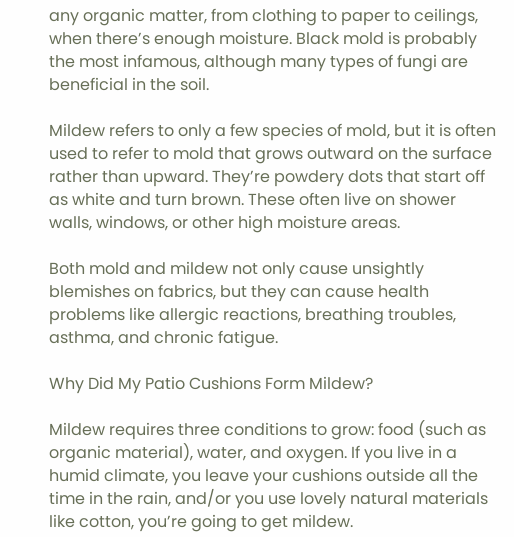any organic matter, from clothing to paper to ceilings, when there’s enough moisture. Black mold is probably the most infamous, although many types of fungi are beneficial in the soil.

Mildew refers to only a few species of mold, but it is often used to refer to mold that grows outward on the surface rather than upward. They’re powdery dots that start off as white and turn brown. These often live on shower walls, windows, or other high moisture areas.

Both mold and mildew not only cause unsightly blemishes on fabrics, but they can cause health problems like allergic reactions, breathing troubles, asthma, and chronic fatigue.

Why Did My Patio Cushions Form Mildew?

Mildew requires three conditions to grow: food (such as organic material), water, and oxygen. If you live in a humid climate, you leave your cushions outside all the time in the rain, and/or you use lovely natural materials like cotton, you’re going to get mildew.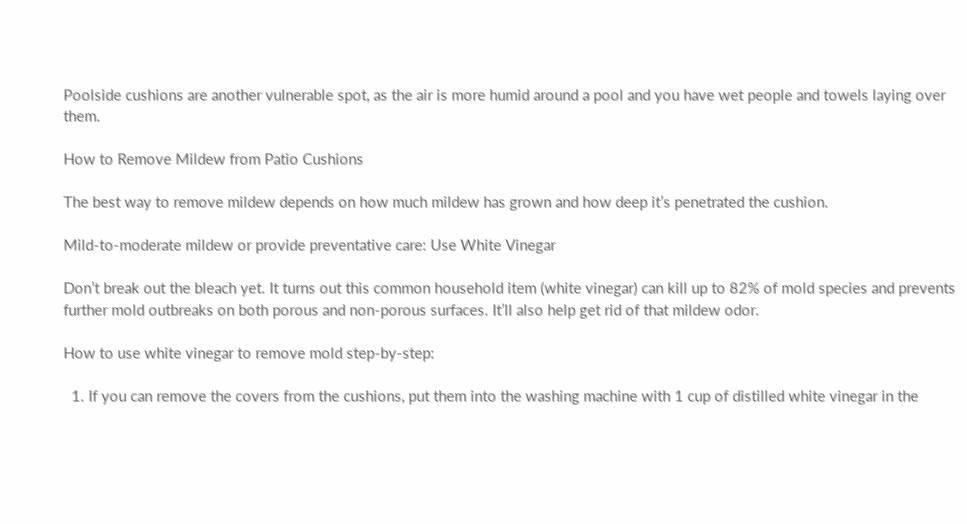Poolside cushions are another vulnerable spot, as the air is more humid around a pool and you have wet people and towels laying over them.

How to Remove Mildew from Patio Cushions

The best way to remove mildew depends on how much mildew has grown and how deep it’s penetrated the cushion.

Mild-to-moderate mildew or provide preventative care: Use White Vinegar

Don’t break out the bleach yet. It turns out this common household item (white vinegar) can kill up to 82% of mold species and prevents further mold outbreaks on both porous and non-porous surfaces. It’ll also help get rid of that mildew odor.

How to use white vinegar to remove mold step-by-step:

  1. If you can remove the covers from the cushions, put them into the washing machine with 1 cup of distilled white vinegar in the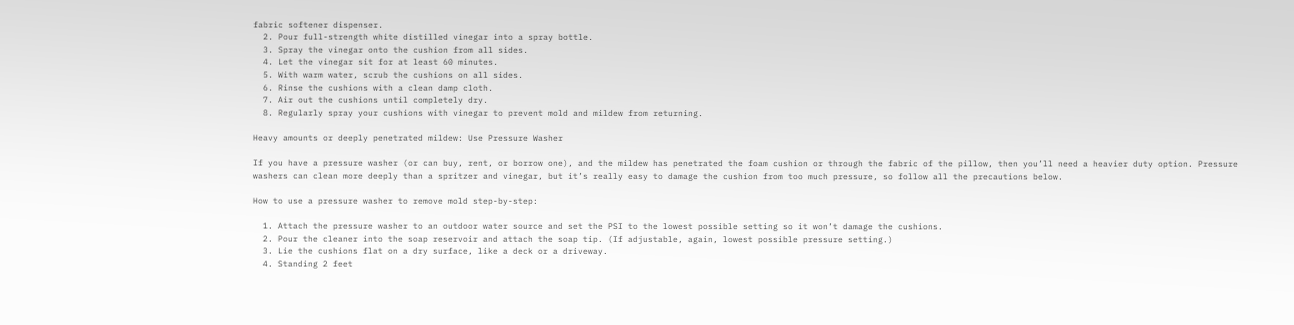fabric softener dispenser.
  2. Pour full-strength white distilled vinegar into a spray bottle.
  3. Spray the vinegar onto the cushion from all sides.
  4. Let the vinegar sit for at least 60 minutes.
  5. With warm water, scrub the cushions on all sides.
  6. Rinse the cushions with a clean damp cloth.
  7. Air out the cushions until completely dry.
  8. Regularly spray your cushions with vinegar to prevent mold and mildew from returning.

Heavy amounts or deeply penetrated mildew: Use Pressure Washer

If you have a pressure washer (or can buy, rent, or borrow one), and the mildew has penetrated the foam cushion or through the fabric of the pillow, then you’ll need a heavier duty option. Pressure washers can clean more deeply than a spritzer and vinegar, but it’s really easy to damage the cushion from too much pressure, so follow all the precautions below.

How to use a pressure washer to remove mold step-by-step:

  1. Attach the pressure washer to an outdoor water source and set the PSI to the lowest possible setting so it won’t damage the cushions.
  2. Pour the cleaner into the soap reservoir and attach the soap tip. (If adjustable, again, lowest possible pressure setting.)
  3. Lie the cushions flat on a dry surface, like a deck or a driveway.
  4. Standing 2 feet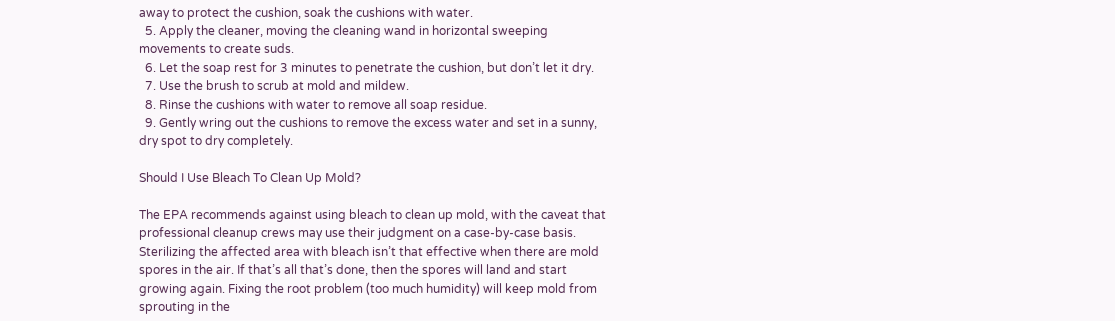away to protect the cushion, soak the cushions with water.
  5. Apply the cleaner, moving the cleaning wand in horizontal sweeping movements to create suds.
  6. Let the soap rest for 3 minutes to penetrate the cushion, but don’t let it dry.
  7. Use the brush to scrub at mold and mildew.
  8. Rinse the cushions with water to remove all soap residue.
  9. Gently wring out the cushions to remove the excess water and set in a sunny, dry spot to dry completely.

Should I Use Bleach To Clean Up Mold?

The EPA recommends against using bleach to clean up mold, with the caveat that professional cleanup crews may use their judgment on a case-by-case basis. Sterilizing the affected area with bleach isn’t that effective when there are mold spores in the air. If that’s all that’s done, then the spores will land and start growing again. Fixing the root problem (too much humidity) will keep mold from sprouting in the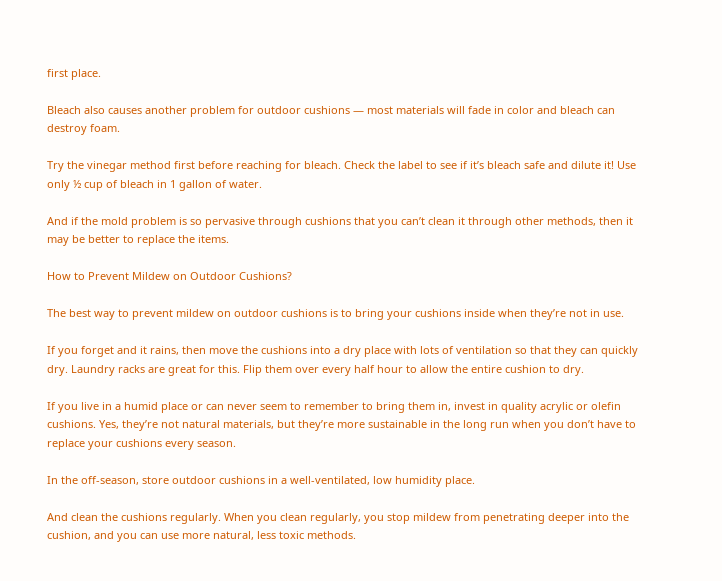first place.

Bleach also causes another problem for outdoor cushions — most materials will fade in color and bleach can destroy foam.

Try the vinegar method first before reaching for bleach. Check the label to see if it’s bleach safe and dilute it! Use only ½ cup of bleach in 1 gallon of water.

And if the mold problem is so pervasive through cushions that you can’t clean it through other methods, then it may be better to replace the items.

How to Prevent Mildew on Outdoor Cushions?

The best way to prevent mildew on outdoor cushions is to bring your cushions inside when they’re not in use.

If you forget and it rains, then move the cushions into a dry place with lots of ventilation so that they can quickly dry. Laundry racks are great for this. Flip them over every half hour to allow the entire cushion to dry.

If you live in a humid place or can never seem to remember to bring them in, invest in quality acrylic or olefin cushions. Yes, they’re not natural materials, but they’re more sustainable in the long run when you don’t have to replace your cushions every season.

In the off-season, store outdoor cushions in a well-ventilated, low humidity place.

And clean the cushions regularly. When you clean regularly, you stop mildew from penetrating deeper into the cushion, and you can use more natural, less toxic methods.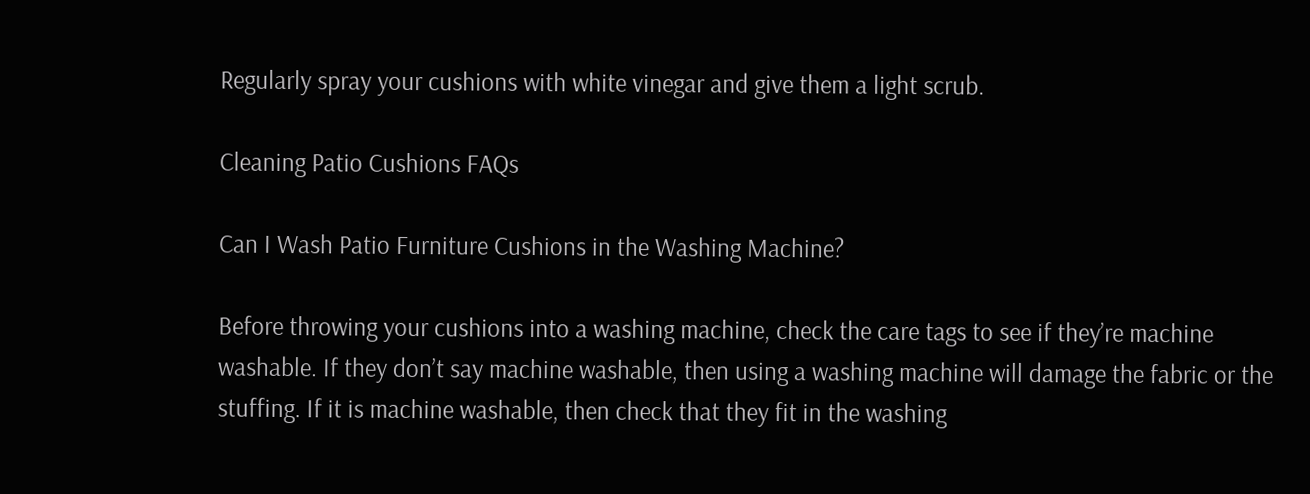Regularly spray your cushions with white vinegar and give them a light scrub.

Cleaning Patio Cushions FAQs

Can I Wash Patio Furniture Cushions in the Washing Machine?

Before throwing your cushions into a washing machine, check the care tags to see if they’re machine washable. If they don’t say machine washable, then using a washing machine will damage the fabric or the stuffing. If it is machine washable, then check that they fit in the washing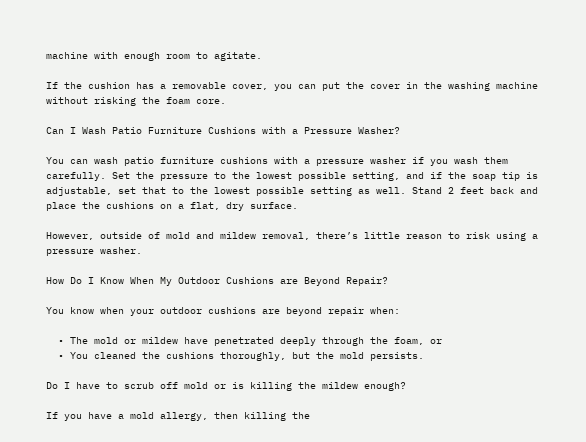machine with enough room to agitate.

If the cushion has a removable cover, you can put the cover in the washing machine without risking the foam core.

Can I Wash Patio Furniture Cushions with a Pressure Washer?

You can wash patio furniture cushions with a pressure washer if you wash them carefully. Set the pressure to the lowest possible setting, and if the soap tip is adjustable, set that to the lowest possible setting as well. Stand 2 feet back and place the cushions on a flat, dry surface.

However, outside of mold and mildew removal, there’s little reason to risk using a pressure washer.

How Do I Know When My Outdoor Cushions are Beyond Repair?

You know when your outdoor cushions are beyond repair when:

  • The mold or mildew have penetrated deeply through the foam, or
  • You cleaned the cushions thoroughly, but the mold persists.

Do I have to scrub off mold or is killing the mildew enough?

If you have a mold allergy, then killing the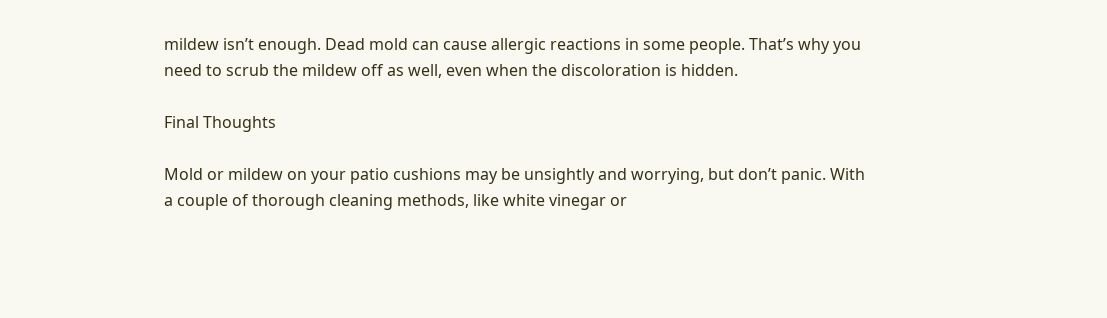mildew isn’t enough. Dead mold can cause allergic reactions in some people. That’s why you need to scrub the mildew off as well, even when the discoloration is hidden.

Final Thoughts

Mold or mildew on your patio cushions may be unsightly and worrying, but don’t panic. With a couple of thorough cleaning methods, like white vinegar or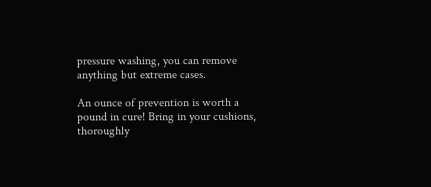pressure washing, you can remove anything but extreme cases.

An ounce of prevention is worth a pound in cure! Bring in your cushions, thoroughly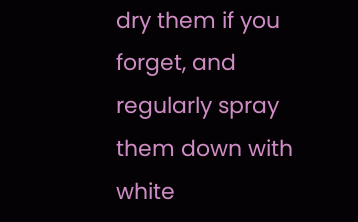dry them if you forget, and regularly spray them down with white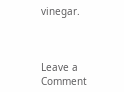vinegar.



Leave a Comment